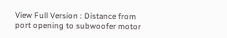View Full Version : Distance from port opening to subwoofer motor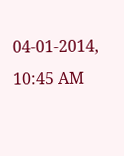04-01-2014, 10:45 AM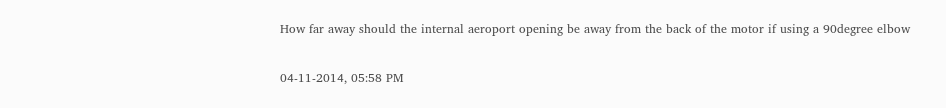How far away should the internal aeroport opening be away from the back of the motor if using a 90degree elbow

04-11-2014, 05:58 PM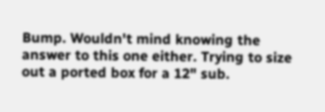Bump. Wouldn't mind knowing the answer to this one either. Trying to size out a ported box for a 12" sub.